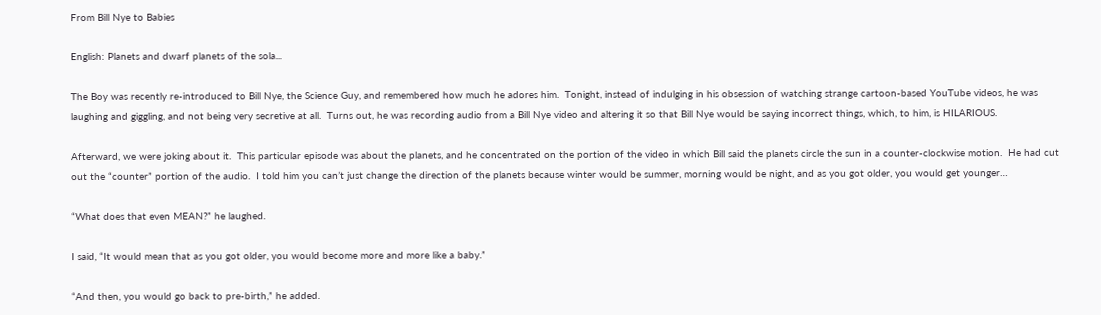From Bill Nye to Babies

English: Planets and dwarf planets of the sola...

The Boy was recently re-introduced to Bill Nye, the Science Guy, and remembered how much he adores him.  Tonight, instead of indulging in his obsession of watching strange cartoon-based YouTube videos, he was laughing and giggling, and not being very secretive at all.  Turns out, he was recording audio from a Bill Nye video and altering it so that Bill Nye would be saying incorrect things, which, to him, is HILARIOUS.

Afterward, we were joking about it.  This particular episode was about the planets, and he concentrated on the portion of the video in which Bill said the planets circle the sun in a counter-clockwise motion.  He had cut out the “counter” portion of the audio.  I told him you can’t just change the direction of the planets because winter would be summer, morning would be night, and as you got older, you would get younger…

“What does that even MEAN?” he laughed.

I said, “It would mean that as you got older, you would become more and more like a baby.”

“And then, you would go back to pre-birth,” he added.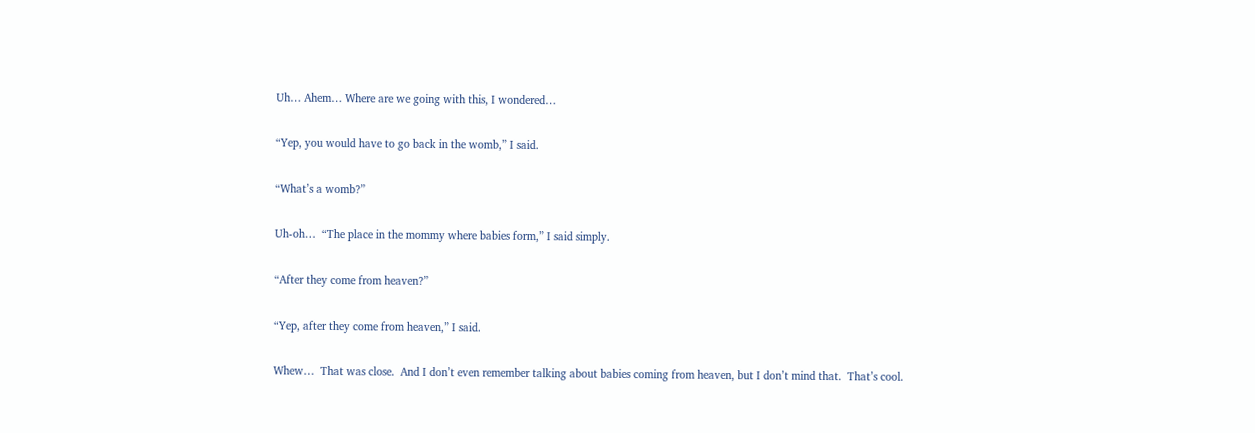Uh… Ahem… Where are we going with this, I wondered…

“Yep, you would have to go back in the womb,” I said.

“What’s a womb?”

Uh-oh…  “The place in the mommy where babies form,” I said simply.

“After they come from heaven?”

“Yep, after they come from heaven,” I said.

Whew…  That was close.  And I don’t even remember talking about babies coming from heaven, but I don’t mind that.  That’s cool.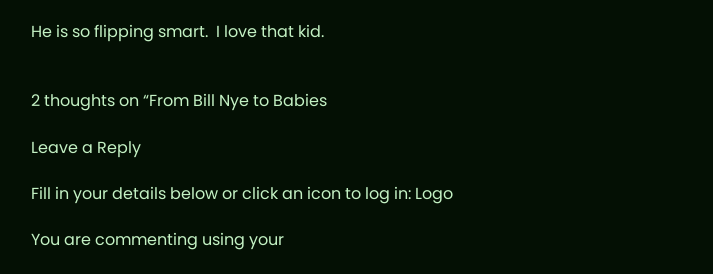He is so flipping smart.  I love that kid.


2 thoughts on “From Bill Nye to Babies

Leave a Reply

Fill in your details below or click an icon to log in: Logo

You are commenting using your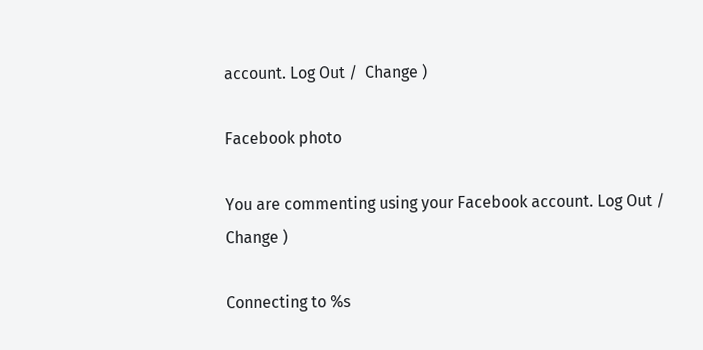account. Log Out /  Change )

Facebook photo

You are commenting using your Facebook account. Log Out /  Change )

Connecting to %s